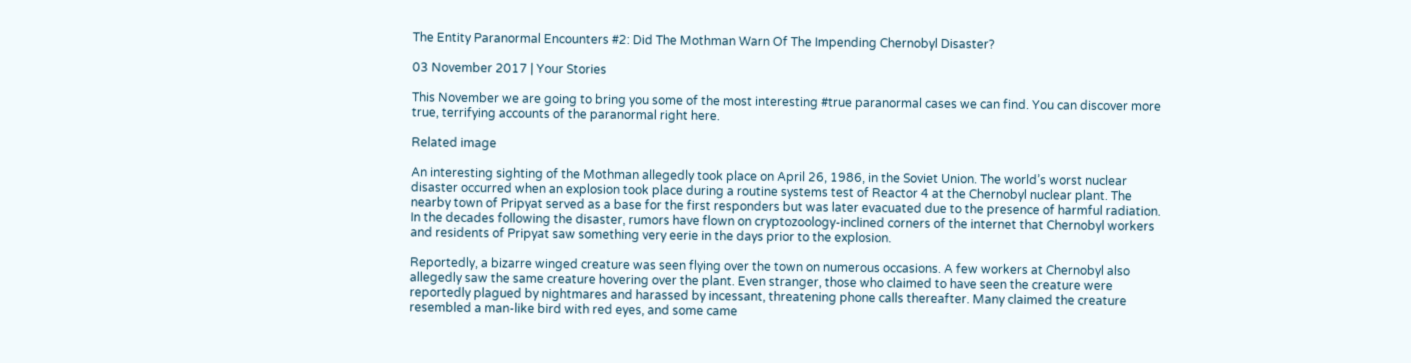The Entity Paranormal Encounters #2: Did The Mothman Warn Of The Impending Chernobyl Disaster?

03 November 2017 | Your Stories

This November we are going to bring you some of the most interesting #true paranormal cases we can find. You can discover more true, terrifying accounts of the paranormal right here.

Related image

An interesting sighting of the Mothman allegedly took place on April 26, 1986, in the Soviet Union. The world’s worst nuclear disaster occurred when an explosion took place during a routine systems test of Reactor 4 at the Chernobyl nuclear plant. The nearby town of Pripyat served as a base for the first responders but was later evacuated due to the presence of harmful radiation. In the decades following the disaster, rumors have flown on cryptozoology-inclined corners of the internet that Chernobyl workers and residents of Pripyat saw something very eerie in the days prior to the explosion.

Reportedly, a bizarre winged creature was seen flying over the town on numerous occasions. A few workers at Chernobyl also allegedly saw the same creature hovering over the plant. Even stranger, those who claimed to have seen the creature were reportedly plagued by nightmares and harassed by incessant, threatening phone calls thereafter. Many claimed the creature resembled a man-like bird with red eyes, and some came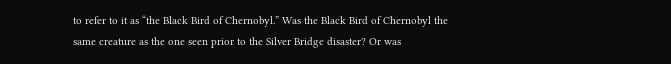to refer to it as “the Black Bird of Chernobyl.” Was the Black Bird of Chernobyl the same creature as the one seen prior to the Silver Bridge disaster? Or was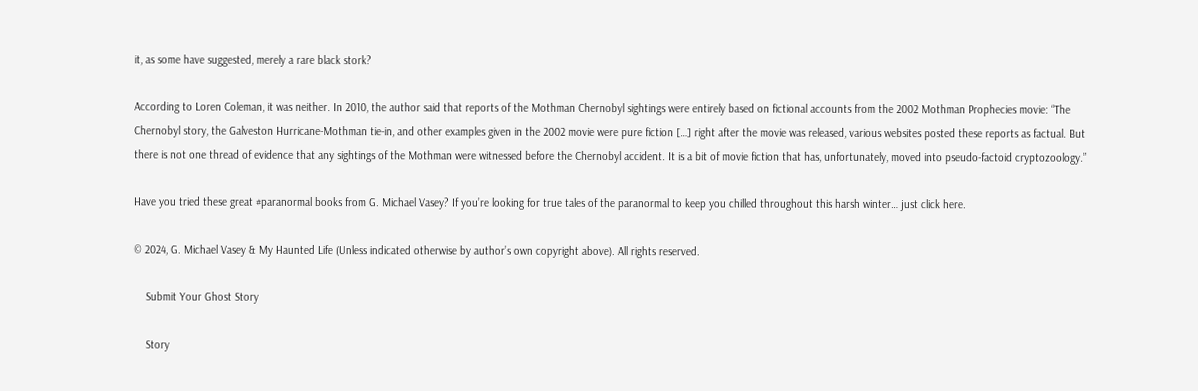it, as some have suggested, merely a rare black stork?

According to Loren Coleman, it was neither. In 2010, the author said that reports of the Mothman Chernobyl sightings were entirely based on fictional accounts from the 2002 Mothman Prophecies movie: “The Chernobyl story, the Galveston Hurricane-Mothman tie-in, and other examples given in the 2002 movie were pure fiction […] right after the movie was released, various websites posted these reports as factual. But there is not one thread of evidence that any sightings of the Mothman were witnessed before the Chernobyl accident. It is a bit of movie fiction that has, unfortunately, moved into pseudo-factoid cryptozoology.”

Have you tried these great #paranormal books from G. Michael Vasey? If you’re looking for true tales of the paranormal to keep you chilled throughout this harsh winter… just click here.

© 2024, G. Michael Vasey & My Haunted Life (Unless indicated otherwise by author’s own copyright above). All rights reserved.

    Submit Your Ghost Story

    Story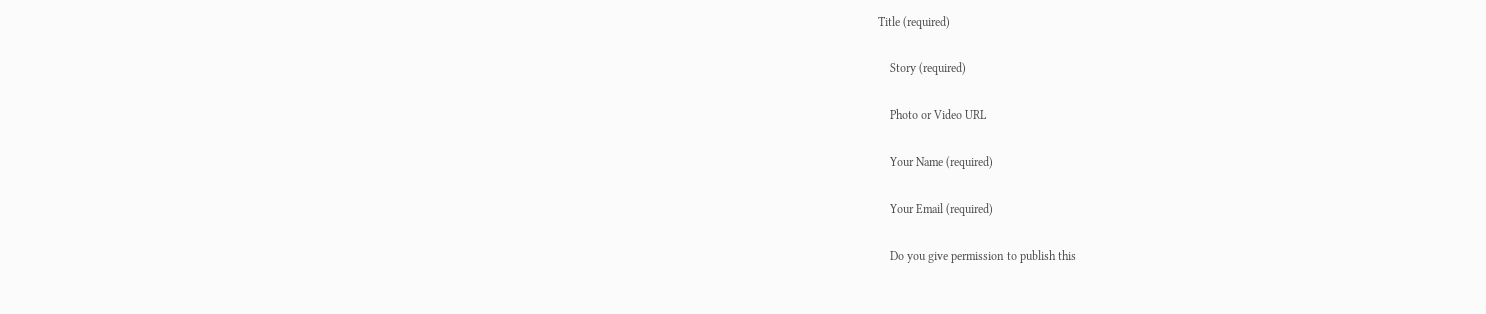Title (required)

    Story (required)

    Photo or Video URL

    Your Name (required)

    Your Email (required)

    Do you give permission to publish this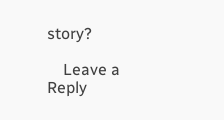story?

    Leave a Reply